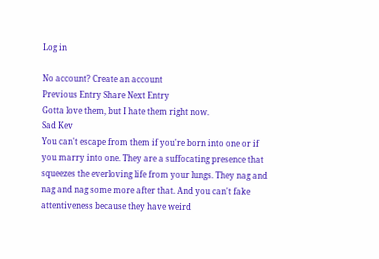Log in

No account? Create an account
Previous Entry Share Next Entry
Gotta love them, but I hate them right now.
Sad Kev
You can't escape from them if you're born into one or if you marry into one. They are a suffocating presence that squeezes the everloving life from your lungs. They nag and nag and nag some more after that. And you can't fake attentiveness because they have weird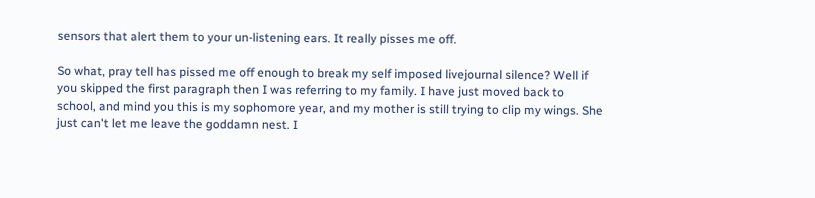sensors that alert them to your un-listening ears. It really pisses me off.

So what, pray tell has pissed me off enough to break my self imposed livejournal silence? Well if you skipped the first paragraph then I was referring to my family. I have just moved back to school, and mind you this is my sophomore year, and my mother is still trying to clip my wings. She just can't let me leave the goddamn nest. I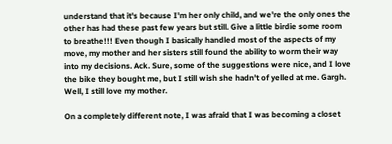understand that it's because I'm her only child, and we're the only ones the other has had these past few years but still. Give a little birdie some room to breathe!!! Even though I basically handled most of the aspects of my move, my mother and her sisters still found the ability to worm their way into my decisions. Ack. Sure, some of the suggestions were nice, and I love the bike they bought me, but I still wish she hadn't of yelled at me. Gargh. Well, I still love my mother.

On a completely different note, I was afraid that I was becoming a closet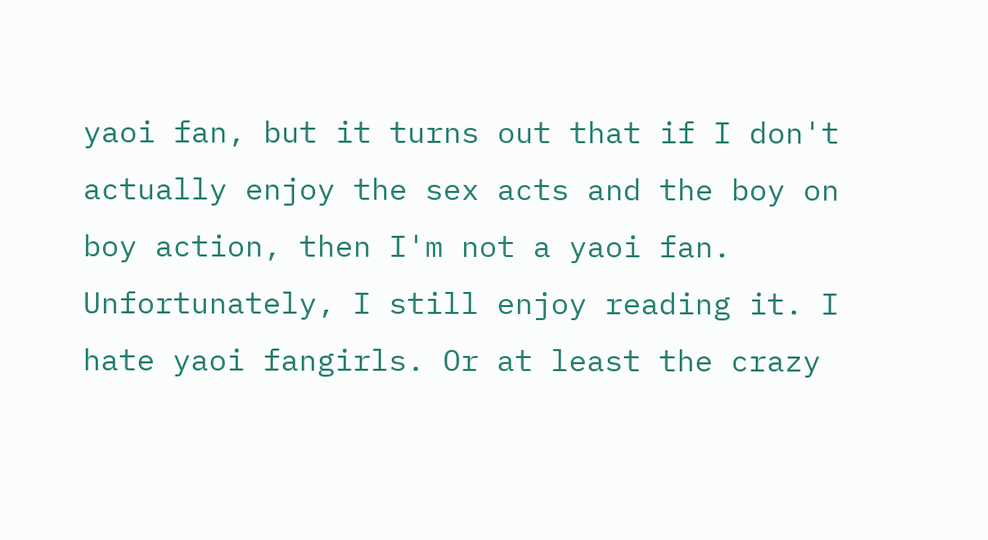yaoi fan, but it turns out that if I don't actually enjoy the sex acts and the boy on boy action, then I'm not a yaoi fan. Unfortunately, I still enjoy reading it. I hate yaoi fangirls. Or at least the crazy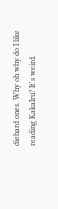diehard ones. Why oh why do I like reading KakaIru? It's weird.